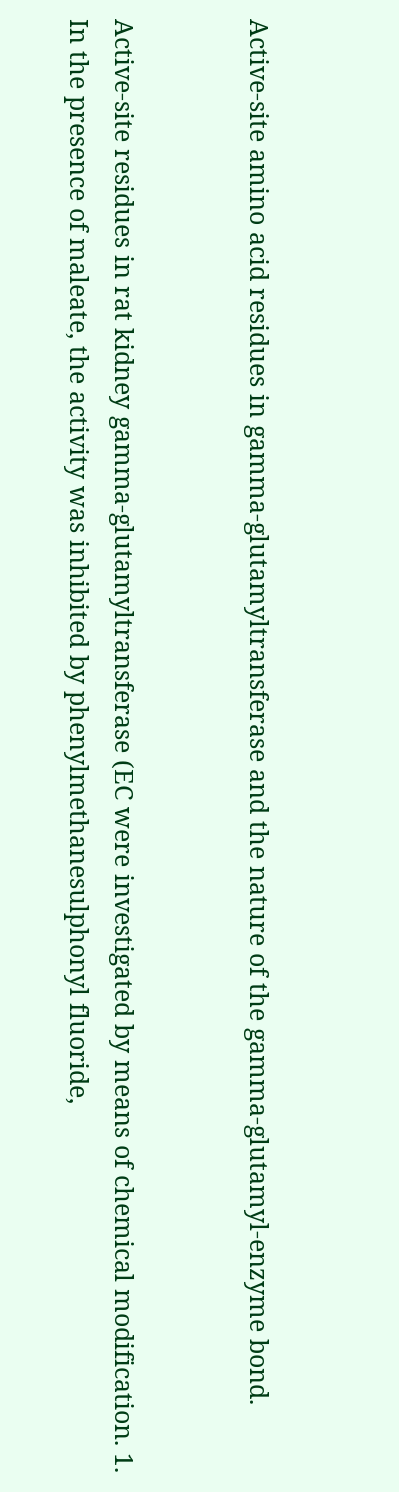Active-site amino acid residues in gamma-glutamyltransferase and the nature of the gamma-glutamyl-enzyme bond.


Active-site residues in rat kidney gamma-glutamyltransferase (EC were investigated by means of chemical modification. 1. In the presence of maleate, the activity was inhibited by phenylmethanesulphonyl fluoride,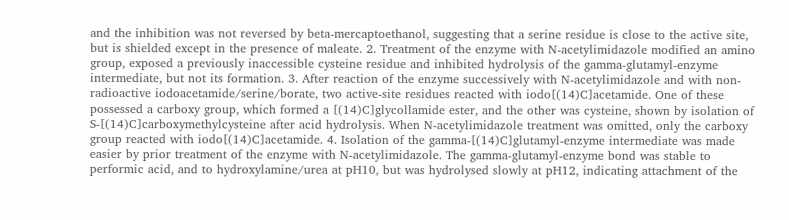and the inhibition was not reversed by beta-mercaptoethanol, suggesting that a serine residue is close to the active site, but is shielded except in the presence of maleate. 2. Treatment of the enzyme with N-acetylimidazole modified an amino group, exposed a previously inaccessible cysteine residue and inhibited hydrolysis of the gamma-glutamyl-enzyme intermediate, but not its formation. 3. After reaction of the enzyme successively with N-acetylimidazole and with non-radioactive iodoacetamide/serine/borate, two active-site residues reacted with iodo[(14)C]acetamide. One of these possessed a carboxy group, which formed a [(14)C]glycollamide ester, and the other was cysteine, shown by isolation of S-[(14)C]carboxymethylcysteine after acid hydrolysis. When N-acetylimidazole treatment was omitted, only the carboxy group reacted with iodo[(14)C]acetamide. 4. Isolation of the gamma-[(14)C]glutamyl-enzyme intermediate was made easier by prior treatment of the enzyme with N-acetylimidazole. The gamma-glutamyl-enzyme bond was stable to performic acid, and to hydroxylamine/urea at pH10, but was hydrolysed slowly at pH12, indicating attachment of the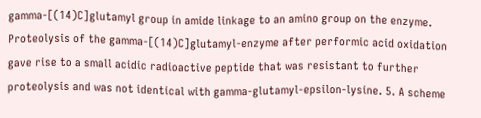gamma-[(14)C]glutamyl group in amide linkage to an amino group on the enzyme. Proteolysis of the gamma-[(14)C]glutamyl-enzyme after performic acid oxidation gave rise to a small acidic radioactive peptide that was resistant to further proteolysis and was not identical with gamma-glutamyl-epsilon-lysine. 5. A scheme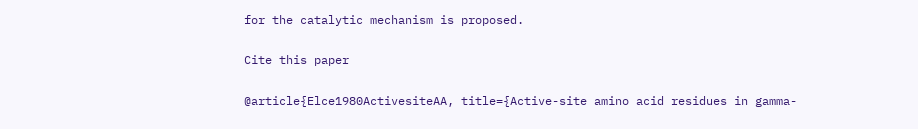for the catalytic mechanism is proposed.

Cite this paper

@article{Elce1980ActivesiteAA, title={Active-site amino acid residues in gamma-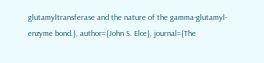glutamyltransferase and the nature of the gamma-glutamyl-enzyme bond.}, author={John S. Elce}, journal={The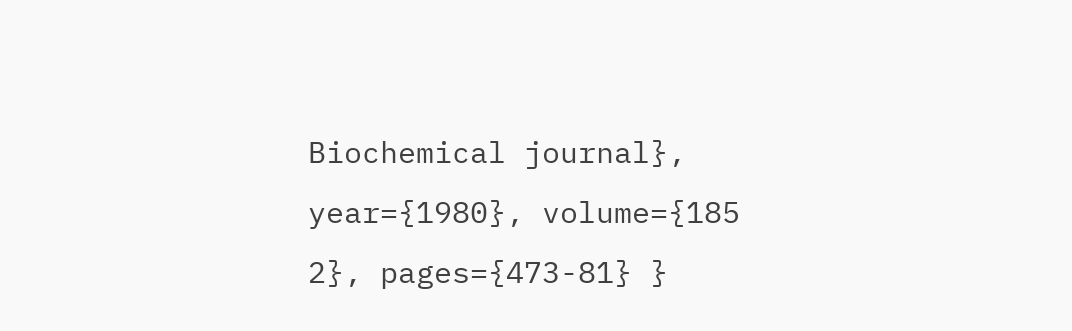Biochemical journal}, year={1980}, volume={185 2}, pages={473-81} }